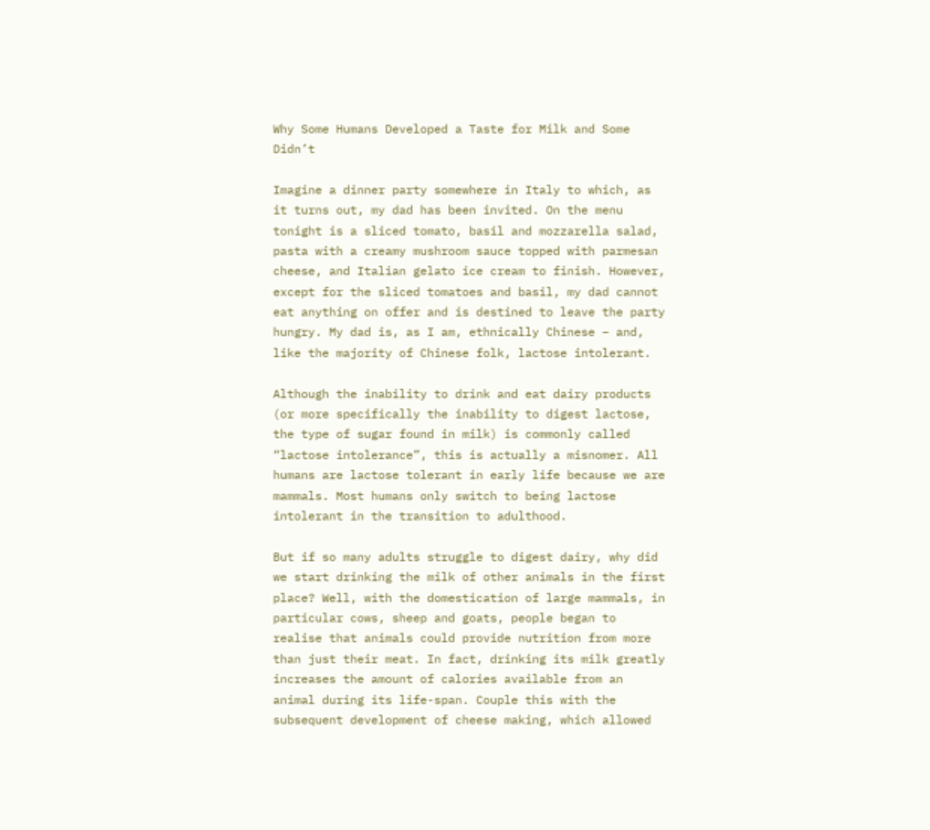Why Some Humans Developed a Taste for Milk and Some Didn’t

Imagine a dinner party somewhere in Italy to which, as it turns out, my dad has been invited. On the menu tonight is a sliced tomato, basil and mozzarella salad, pasta with a creamy mushroom sauce topped with parmesan cheese, and Italian gelato ice cream to finish. However, except for the sliced tomatoes and basil, my dad cannot eat anything on offer and is destined to leave the party hungry. My dad is, as I am, ethnically Chinese – and, like the majority of Chinese folk, lactose intolerant.

Although the inability to drink and eat dairy products (or more specifically the inability to digest lactose, the type of sugar found in milk) is commonly called “lactose intolerance”, this is actually a misnomer. All humans are lactose tolerant in early life because we are mammals. Most humans only switch to being lactose intolerant in the transition to adulthood.

But if so many adults struggle to digest dairy, why did we start drinking the milk of other animals in the first place? Well, with the domestication of large mammals, in particular cows, sheep and goats, people began to realise that animals could provide nutrition from more than just their meat. In fact, drinking its milk greatly increases the amount of calories available from an animal during its life-span. Couple this with the subsequent development of cheese making, which allowed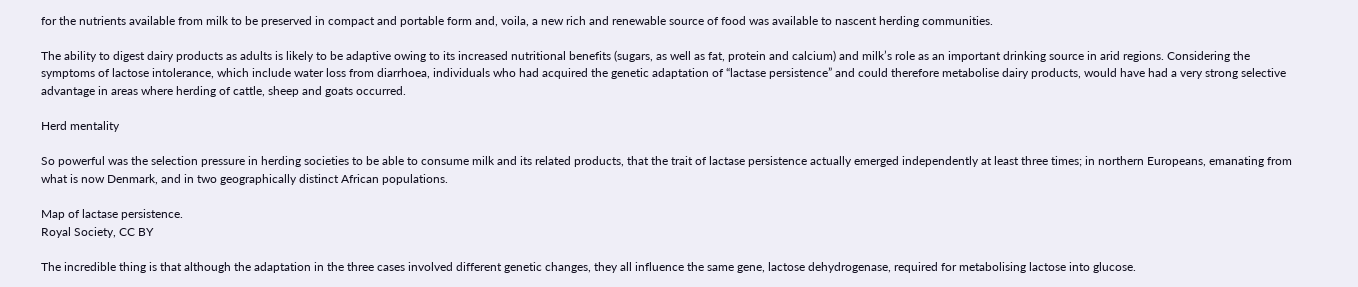for the nutrients available from milk to be preserved in compact and portable form and, voila, a new rich and renewable source of food was available to nascent herding communities.

The ability to digest dairy products as adults is likely to be adaptive owing to its increased nutritional benefits (sugars, as well as fat, protein and calcium) and milk’s role as an important drinking source in arid regions. Considering the symptoms of lactose intolerance, which include water loss from diarrhoea, individuals who had acquired the genetic adaptation of “lactase persistence” and could therefore metabolise dairy products, would have had a very strong selective advantage in areas where herding of cattle, sheep and goats occurred.

Herd mentality

So powerful was the selection pressure in herding societies to be able to consume milk and its related products, that the trait of lactase persistence actually emerged independently at least three times; in northern Europeans, emanating from what is now Denmark, and in two geographically distinct African populations.

Map of lactase persistence.
Royal Society, CC BY

The incredible thing is that although the adaptation in the three cases involved different genetic changes, they all influence the same gene, lactose dehydrogenase, required for metabolising lactose into glucose.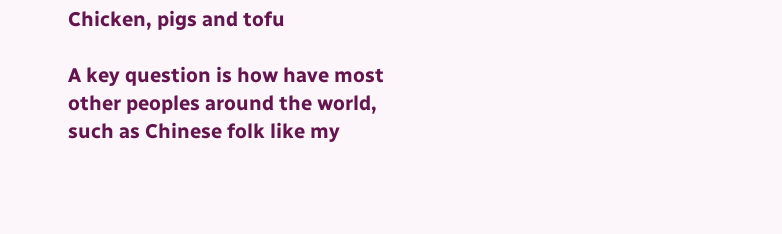Chicken, pigs and tofu

A key question is how have most other peoples around the world, such as Chinese folk like my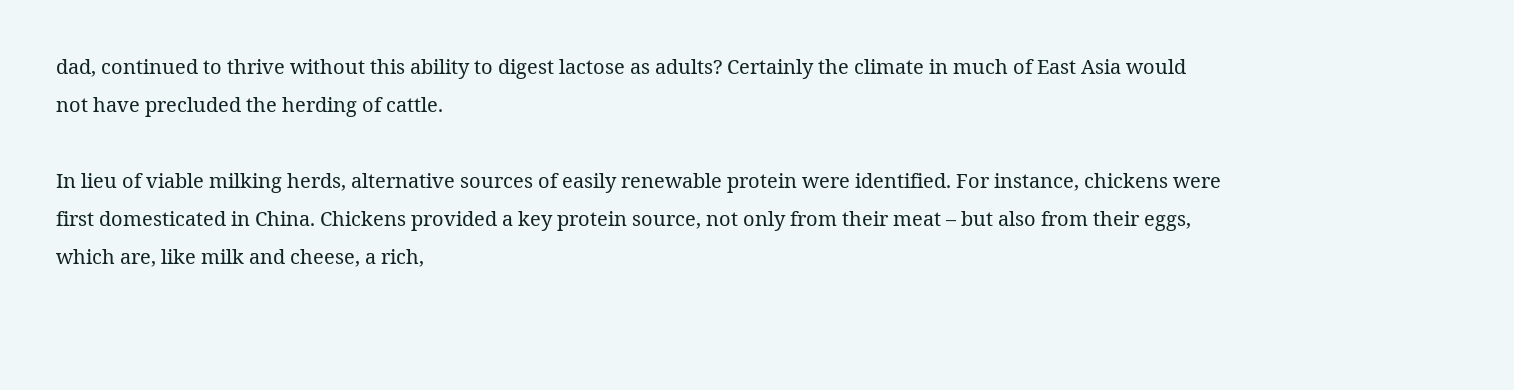dad, continued to thrive without this ability to digest lactose as adults? Certainly the climate in much of East Asia would not have precluded the herding of cattle.

In lieu of viable milking herds, alternative sources of easily renewable protein were identified. For instance, chickens were first domesticated in China. Chickens provided a key protein source, not only from their meat – but also from their eggs, which are, like milk and cheese, a rich,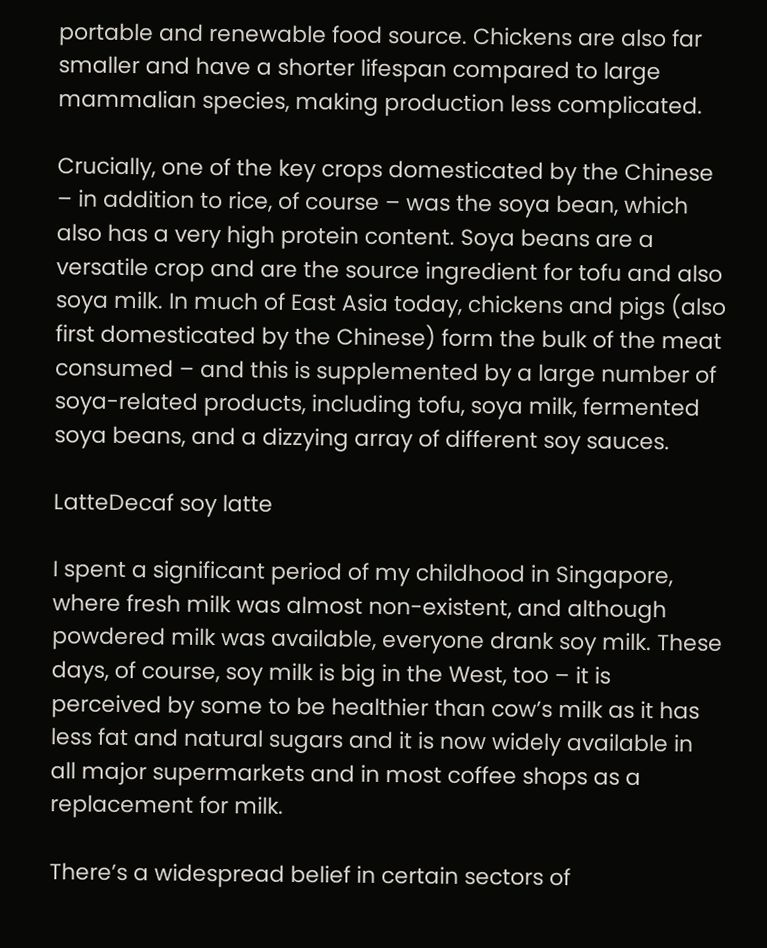portable and renewable food source. Chickens are also far smaller and have a shorter lifespan compared to large mammalian species, making production less complicated.

Crucially, one of the key crops domesticated by the Chinese – in addition to rice, of course – was the soya bean, which also has a very high protein content. Soya beans are a versatile crop and are the source ingredient for tofu and also soya milk. In much of East Asia today, chickens and pigs (also first domesticated by the Chinese) form the bulk of the meat consumed – and this is supplemented by a large number of soya-related products, including tofu, soya milk, fermented soya beans, and a dizzying array of different soy sauces.

LatteDecaf soy latte

I spent a significant period of my childhood in Singapore, where fresh milk was almost non-existent, and although powdered milk was available, everyone drank soy milk. These days, of course, soy milk is big in the West, too – it is perceived by some to be healthier than cow’s milk as it has less fat and natural sugars and it is now widely available in all major supermarkets and in most coffee shops as a replacement for milk.

There’s a widespread belief in certain sectors of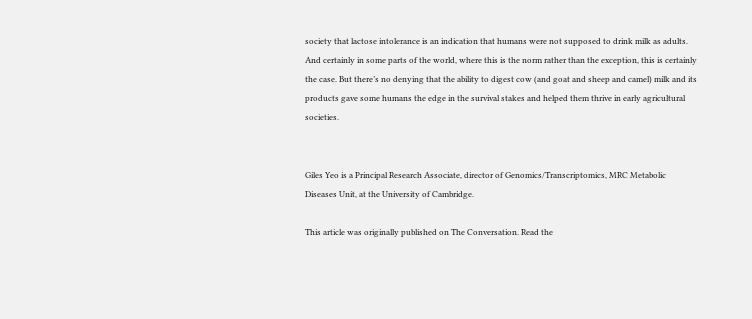society that lactose intolerance is an indication that humans were not supposed to drink milk as adults. And certainly in some parts of the world, where this is the norm rather than the exception, this is certainly the case. But there’s no denying that the ability to digest cow (and goat and sheep and camel) milk and its products gave some humans the edge in the survival stakes and helped them thrive in early agricultural societies.


Giles Yeo is a Principal Research Associate, director of Genomics/Transcriptomics, MRC Metabolic Diseases Unit, at the University of Cambridge.

This article was originally published on The Conversation. Read the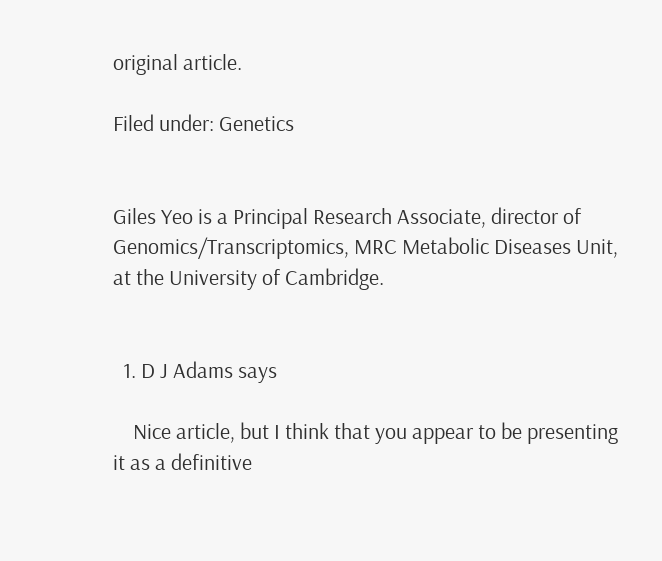original article.

Filed under: Genetics


Giles Yeo is a Principal Research Associate, director of Genomics/Transcriptomics, MRC Metabolic Diseases Unit, at the University of Cambridge.


  1. D J Adams says

    Nice article, but I think that you appear to be presenting it as a definitive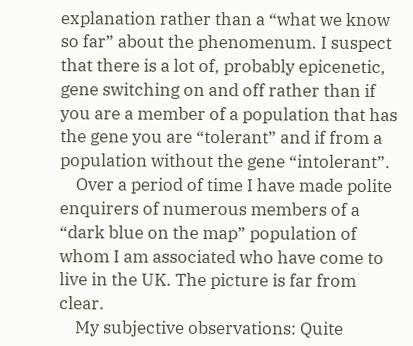explanation rather than a “what we know so far” about the phenomenum. I suspect that there is a lot of, probably epicenetic, gene switching on and off rather than if you are a member of a population that has the gene you are “tolerant” and if from a population without the gene “intolerant”.
    Over a period of time I have made polite enquirers of numerous members of a “dark blue on the map” population of whom I am associated who have come to live in the UK. The picture is far from clear.
    My subjective observations: Quite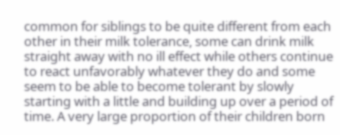common for siblings to be quite different from each other in their milk tolerance, some can drink milk straight away with no ill effect while others continue to react unfavorably whatever they do and some seem to be able to become tolerant by slowly starting with a little and building up over a period of time. A very large proportion of their children born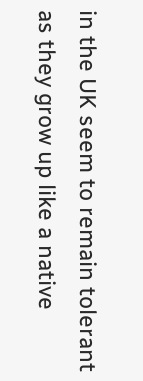in the UK seem to remain tolerant as they grow up like a native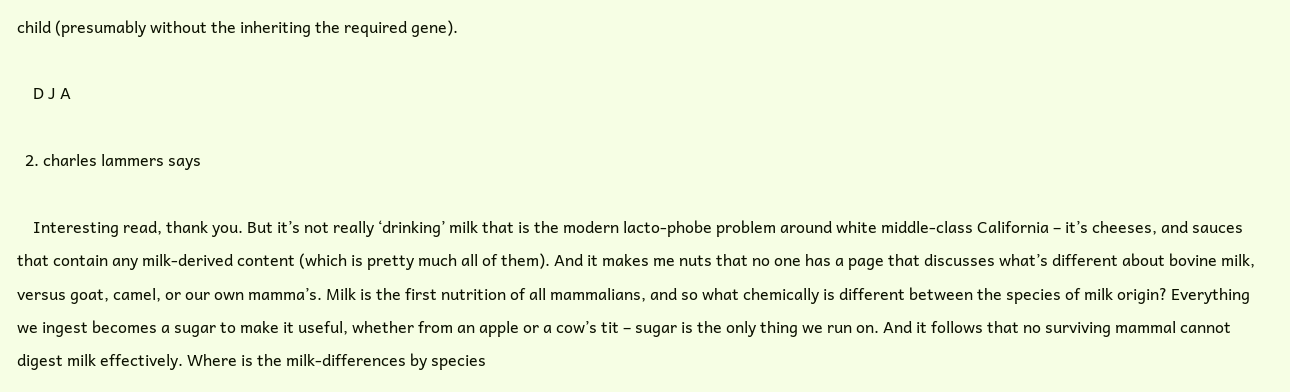child (presumably without the inheriting the required gene).

    D J A

  2. charles lammers says

    Interesting read, thank you. But it’s not really ‘drinking’ milk that is the modern lacto-phobe problem around white middle-class California – it’s cheeses, and sauces that contain any milk-derived content (which is pretty much all of them). And it makes me nuts that no one has a page that discusses what’s different about bovine milk, versus goat, camel, or our own mamma’s. Milk is the first nutrition of all mammalians, and so what chemically is different between the species of milk origin? Everything we ingest becomes a sugar to make it useful, whether from an apple or a cow’s tit – sugar is the only thing we run on. And it follows that no surviving mammal cannot digest milk effectively. Where is the milk-differences by species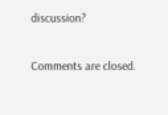discussion?

Comments are closed.